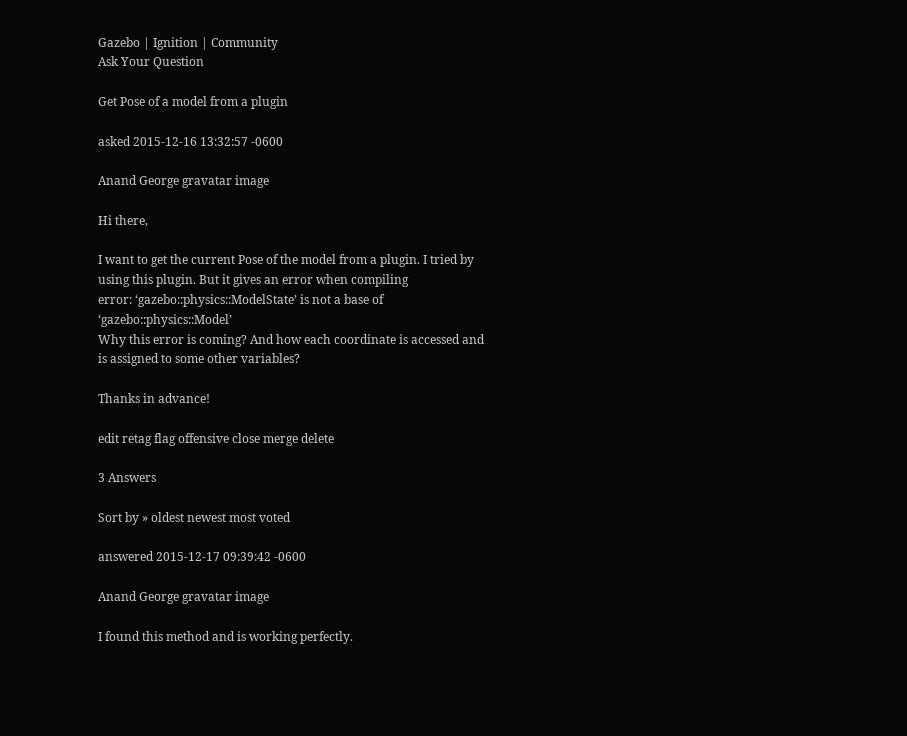Gazebo | Ignition | Community
Ask Your Question

Get Pose of a model from a plugin

asked 2015-12-16 13:32:57 -0600

Anand George gravatar image

Hi there,

I want to get the current Pose of the model from a plugin. I tried by using this plugin. But it gives an error when compiling
error: ‘gazebo::physics::ModelState’ is not a base of ‘gazebo::physics::Model’
Why this error is coming? And how each coordinate is accessed and is assigned to some other variables?

Thanks in advance!

edit retag flag offensive close merge delete

3 Answers

Sort by » oldest newest most voted

answered 2015-12-17 09:39:42 -0600

Anand George gravatar image

I found this method and is working perfectly.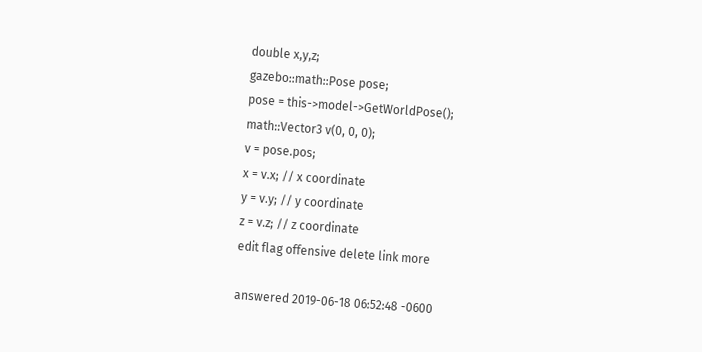double x,y,z;
gazebo::math::Pose pose;
pose = this->model->GetWorldPose();
math::Vector3 v(0, 0, 0);
v = pose.pos;
x = v.x; // x coordinate
y = v.y; // y coordinate
z = v.z; // z coordinate
edit flag offensive delete link more

answered 2019-06-18 06:52:48 -0600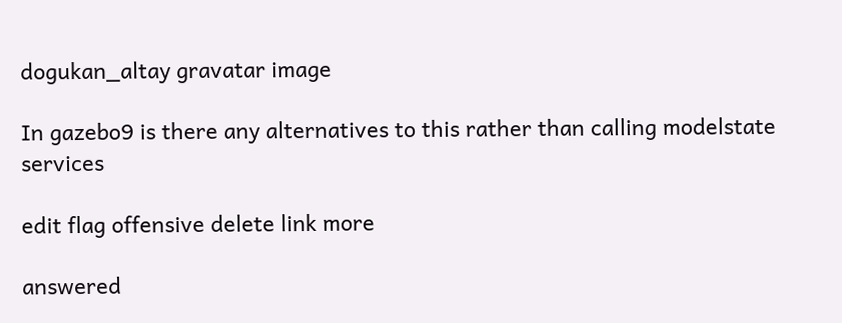dogukan_altay gravatar image

In gazebo9 is there any alternatives to this rather than calling modelstate services

edit flag offensive delete link more

answered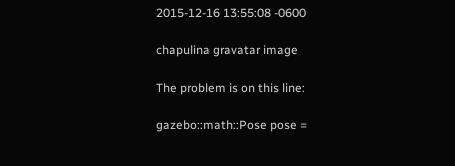2015-12-16 13:55:08 -0600

chapulina gravatar image

The problem is on this line:

gazebo::math::Pose pose =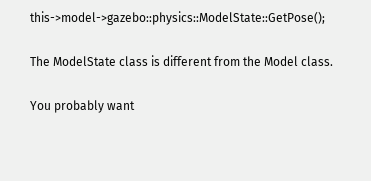this->model->gazebo::physics::ModelState::GetPose();

The ModelState class is different from the Model class.

You probably want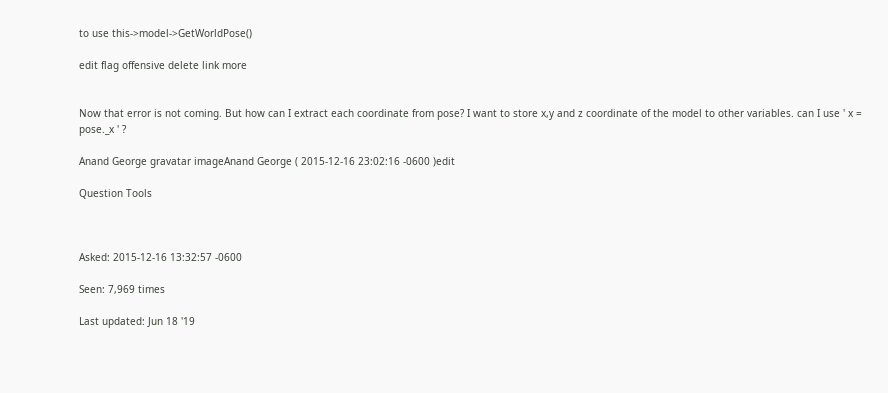to use this->model->GetWorldPose()

edit flag offensive delete link more


Now that error is not coming. But how can I extract each coordinate from pose? I want to store x,y and z coordinate of the model to other variables. can I use ' x = pose._x ' ?

Anand George gravatar imageAnand George ( 2015-12-16 23:02:16 -0600 )edit

Question Tools



Asked: 2015-12-16 13:32:57 -0600

Seen: 7,969 times

Last updated: Jun 18 '19